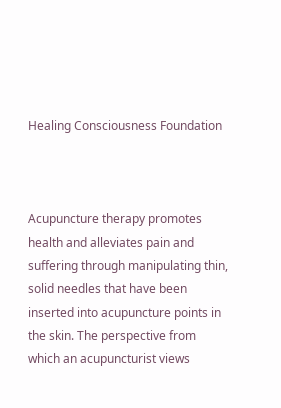Healing Consciousness Foundation



Acupuncture therapy promotes health and alleviates pain and suffering through manipulating thin, solid needles that have been inserted into acupuncture points in the skin. The perspective from which an acupuncturist views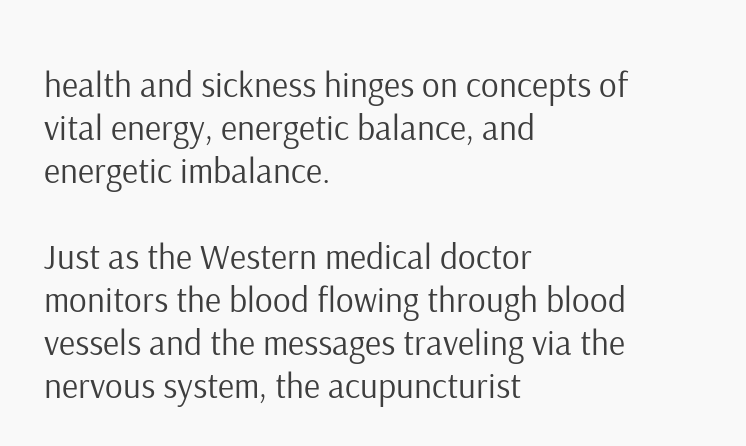health and sickness hinges on concepts of vital energy, energetic balance, and energetic imbalance.

Just as the Western medical doctor monitors the blood flowing through blood vessels and the messages traveling via the nervous system, the acupuncturist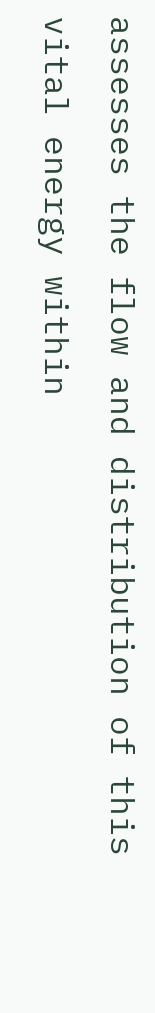assesses the flow and distribution of this vital energy within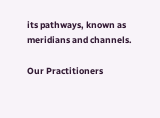its pathways, known as meridians and channels.

Our Practitioners